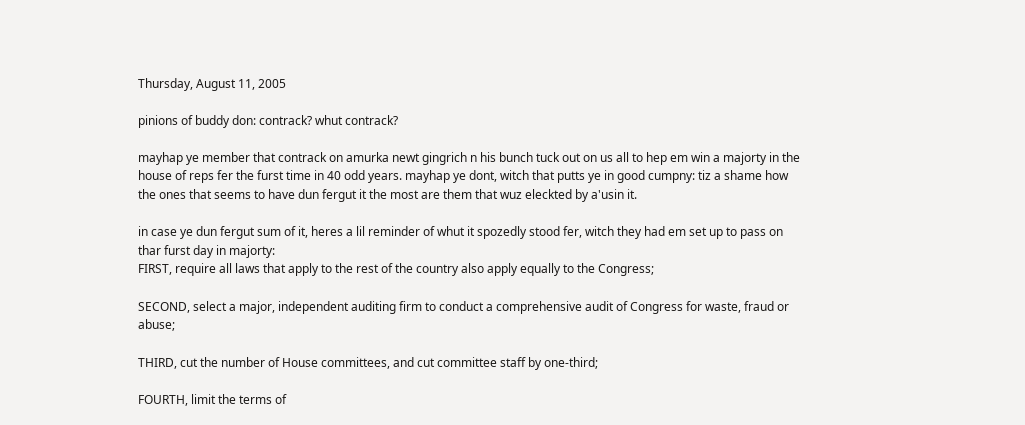Thursday, August 11, 2005

pinions of buddy don: contrack? whut contrack?

mayhap ye member that contrack on amurka newt gingrich n his bunch tuck out on us all to hep em win a majorty in the house of reps fer the furst time in 40 odd years. mayhap ye dont, witch that putts ye in good cumpny: tiz a shame how the ones that seems to have dun fergut it the most are them that wuz eleckted by a'usin it.

in case ye dun fergut sum of it, heres a lil reminder of whut it spozedly stood fer, witch they had em set up to pass on thar furst day in majorty:
FIRST, require all laws that apply to the rest of the country also apply equally to the Congress;

SECOND, select a major, independent auditing firm to conduct a comprehensive audit of Congress for waste, fraud or abuse;

THIRD, cut the number of House committees, and cut committee staff by one-third;

FOURTH, limit the terms of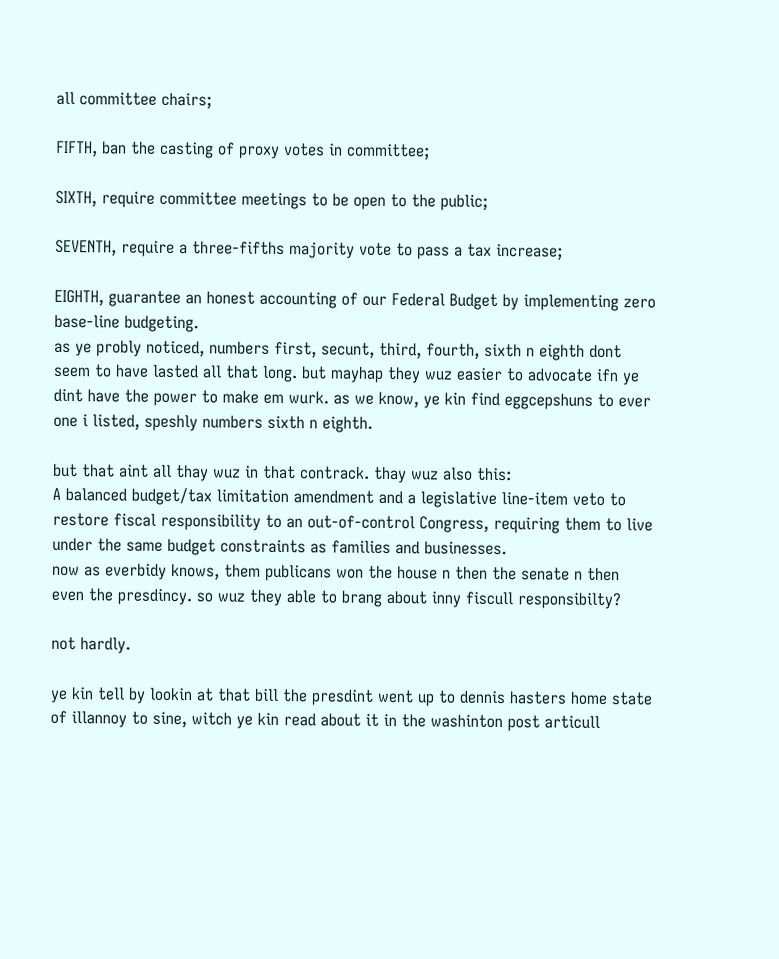all committee chairs;

FIFTH, ban the casting of proxy votes in committee;

SIXTH, require committee meetings to be open to the public;

SEVENTH, require a three-fifths majority vote to pass a tax increase;

EIGHTH, guarantee an honest accounting of our Federal Budget by implementing zero base-line budgeting.
as ye probly noticed, numbers first, secunt, third, fourth, sixth n eighth dont seem to have lasted all that long. but mayhap they wuz easier to advocate ifn ye dint have the power to make em wurk. as we know, ye kin find eggcepshuns to ever one i listed, speshly numbers sixth n eighth.

but that aint all thay wuz in that contrack. thay wuz also this:
A balanced budget/tax limitation amendment and a legislative line-item veto to restore fiscal responsibility to an out-of-control Congress, requiring them to live under the same budget constraints as families and businesses.
now as everbidy knows, them publicans won the house n then the senate n then even the presdincy. so wuz they able to brang about inny fiscull responsibilty?

not hardly.

ye kin tell by lookin at that bill the presdint went up to dennis hasters home state of illannoy to sine, witch ye kin read about it in the washinton post articull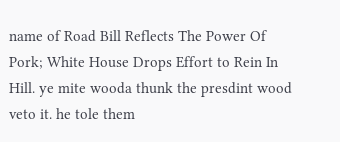name of Road Bill Reflects The Power Of Pork; White House Drops Effort to Rein In Hill. ye mite wooda thunk the presdint wood veto it. he tole them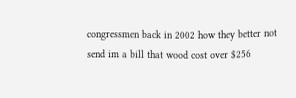congressmen back in 2002 how they better not send im a bill that wood cost over $256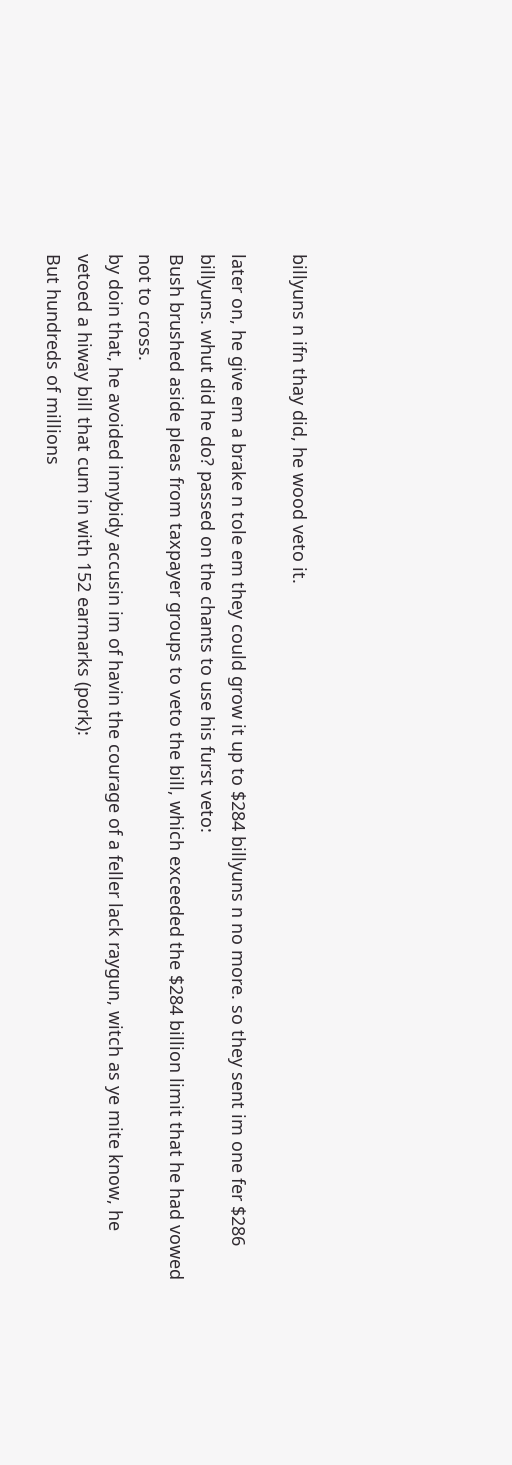billyuns n ifn thay did, he wood veto it.

later on, he give em a brake n tole em they could grow it up to $284 billyuns n no more. so they sent im one fer $286 billyuns. whut did he do? passed on the chants to use his furst veto:
Bush brushed aside pleas from taxpayer groups to veto the bill, which exceeded the $284 billion limit that he had vowed not to cross.
by doin that, he avoided innybidy accusin im of havin the courage of a feller lack raygun, witch as ye mite know, he vetoed a hiway bill that cum in with 152 earmarks (pork):
But hundreds of millions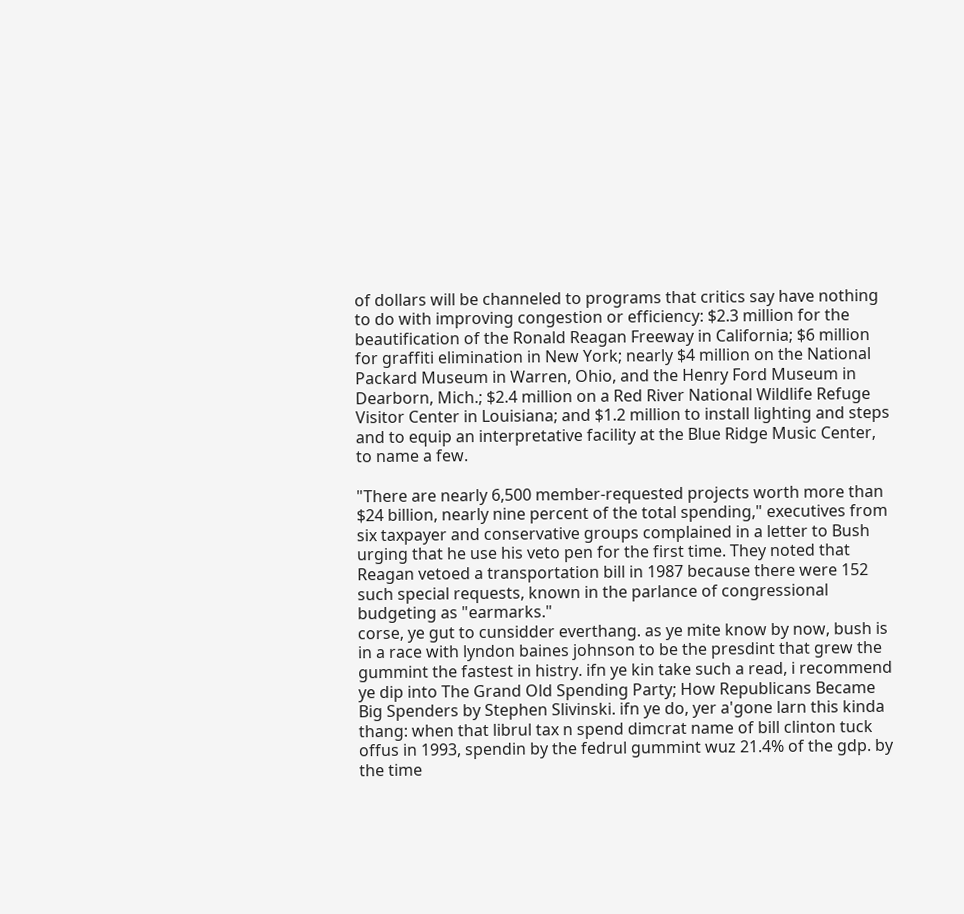of dollars will be channeled to programs that critics say have nothing to do with improving congestion or efficiency: $2.3 million for the beautification of the Ronald Reagan Freeway in California; $6 million for graffiti elimination in New York; nearly $4 million on the National Packard Museum in Warren, Ohio, and the Henry Ford Museum in Dearborn, Mich.; $2.4 million on a Red River National Wildlife Refuge Visitor Center in Louisiana; and $1.2 million to install lighting and steps and to equip an interpretative facility at the Blue Ridge Music Center, to name a few.

"There are nearly 6,500 member-requested projects worth more than $24 billion, nearly nine percent of the total spending," executives from six taxpayer and conservative groups complained in a letter to Bush urging that he use his veto pen for the first time. They noted that Reagan vetoed a transportation bill in 1987 because there were 152 such special requests, known in the parlance of congressional budgeting as "earmarks."
corse, ye gut to cunsidder everthang. as ye mite know by now, bush is in a race with lyndon baines johnson to be the presdint that grew the gummint the fastest in histry. ifn ye kin take such a read, i recommend ye dip into The Grand Old Spending Party; How Republicans Became Big Spenders by Stephen Slivinski. ifn ye do, yer a'gone larn this kinda thang: when that librul tax n spend dimcrat name of bill clinton tuck offus in 1993, spendin by the fedrul gummint wuz 21.4% of the gdp. by the time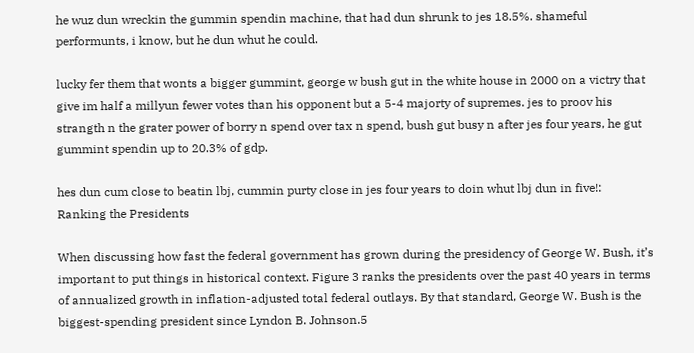he wuz dun wreckin the gummin spendin machine, that had dun shrunk to jes 18.5%. shameful performunts, i know, but he dun whut he could.

lucky fer them that wonts a bigger gummint, george w bush gut in the white house in 2000 on a victry that give im half a millyun fewer votes than his opponent but a 5-4 majorty of supremes. jes to proov his strangth n the grater power of borry n spend over tax n spend, bush gut busy n after jes four years, he gut gummint spendin up to 20.3% of gdp.

hes dun cum close to beatin lbj, cummin purty close in jes four years to doin whut lbj dun in five!:
Ranking the Presidents

When discussing how fast the federal government has grown during the presidency of George W. Bush, it’s important to put things in historical context. Figure 3 ranks the presidents over the past 40 years in terms of annualized growth in inflation-adjusted total federal outlays. By that standard, George W. Bush is the biggest-spending president since Lyndon B. Johnson.5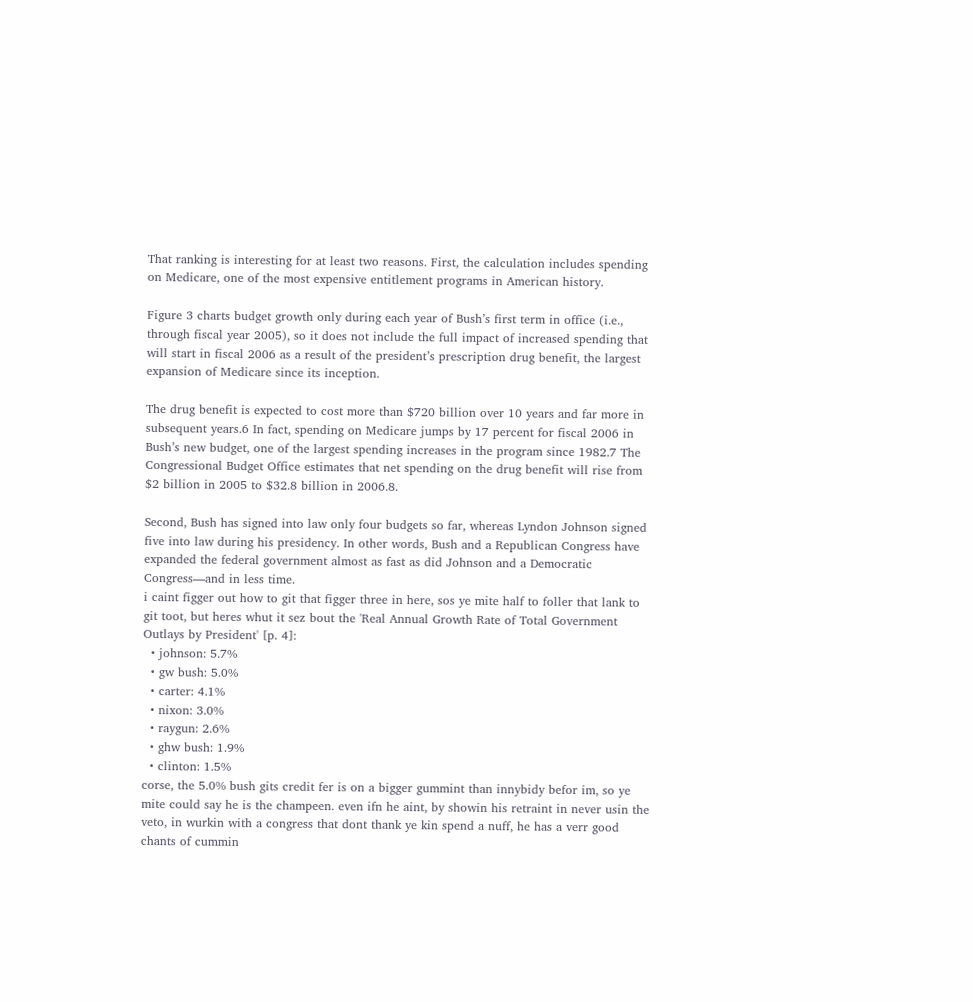That ranking is interesting for at least two reasons. First, the calculation includes spending on Medicare, one of the most expensive entitlement programs in American history.

Figure 3 charts budget growth only during each year of Bush’s first term in office (i.e., through fiscal year 2005), so it does not include the full impact of increased spending that will start in fiscal 2006 as a result of the president’s prescription drug benefit, the largest expansion of Medicare since its inception.

The drug benefit is expected to cost more than $720 billion over 10 years and far more in subsequent years.6 In fact, spending on Medicare jumps by 17 percent for fiscal 2006 in Bush’s new budget, one of the largest spending increases in the program since 1982.7 The Congressional Budget Office estimates that net spending on the drug benefit will rise from $2 billion in 2005 to $32.8 billion in 2006.8.

Second, Bush has signed into law only four budgets so far, whereas Lyndon Johnson signed five into law during his presidency. In other words, Bush and a Republican Congress have expanded the federal government almost as fast as did Johnson and a Democratic Congress—and in less time.
i caint figger out how to git that figger three in here, sos ye mite half to foller that lank to git toot, but heres whut it sez bout the 'Real Annual Growth Rate of Total Government Outlays by President' [p. 4]:
  • johnson: 5.7%
  • gw bush: 5.0%
  • carter: 4.1%
  • nixon: 3.0%
  • raygun: 2.6%
  • ghw bush: 1.9%
  • clinton: 1.5%
corse, the 5.0% bush gits credit fer is on a bigger gummint than innybidy befor im, so ye mite could say he is the champeen. even ifn he aint, by showin his retraint in never usin the veto, in wurkin with a congress that dont thank ye kin spend a nuff, he has a verr good chants of cummin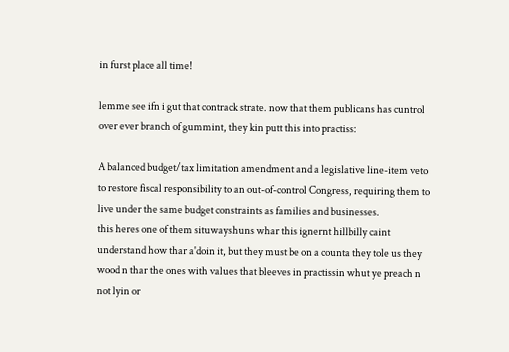in furst place all time!

lemme see ifn i gut that contrack strate. now that them publicans has cuntrol over ever branch of gummint, they kin putt this into practiss:

A balanced budget/tax limitation amendment and a legislative line-item veto to restore fiscal responsibility to an out-of-control Congress, requiring them to live under the same budget constraints as families and businesses.
this heres one of them situwayshuns whar this ignernt hillbilly caint understand how thar a'doin it, but they must be on a counta they tole us they wood n thar the ones with values that bleeves in practissin whut ye preach n not lyin or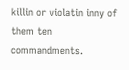killin or violatin inny of them ten commandments.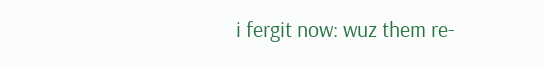i fergit now: wuz them re-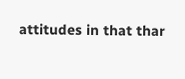attitudes in that thar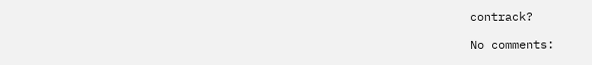contrack?

No comments: